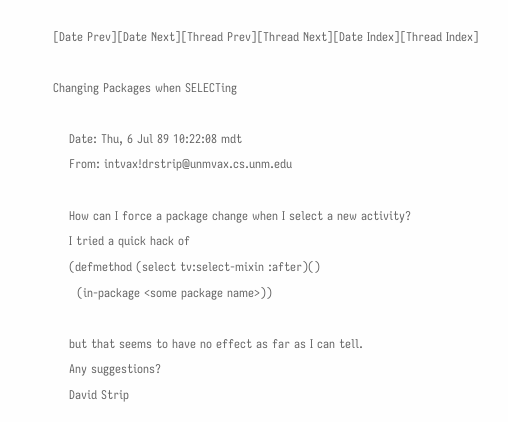[Date Prev][Date Next][Thread Prev][Thread Next][Date Index][Thread Index]

Changing Packages when SELECTing

    Date: Thu, 6 Jul 89 10:22:08 mdt
    From: intvax!drstrip@unmvax.cs.unm.edu

    How can I force a package change when I select a new activity?
    I tried a quick hack of
    (defmethod (select tv:select-mixin :after)()
      (in-package <some package name>))

    but that seems to have no effect as far as I can tell.
    Any suggestions?
    David Strip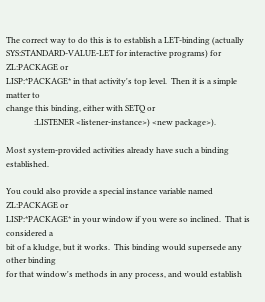The correct way to do this is to establish a LET-binding (actually
SYS:STANDARD-VALUE-LET for interactive programs) for ZL:PACKAGE or
LISP:*PACKAGE* in that activity's top level.  Then it is a simple matter to
change this binding, either with SETQ or
              :LISTENER <listener-instance>) <new package>).

Most system-provided activities already have such a binding established.

You could also provide a special instance variable named ZL:PACKAGE or
LISP:*PACKAGE* in your window if you were so inclined.  That is considered a
bit of a kludge, but it works.  This binding would supersede any other binding
for that window's methods in any process, and would establish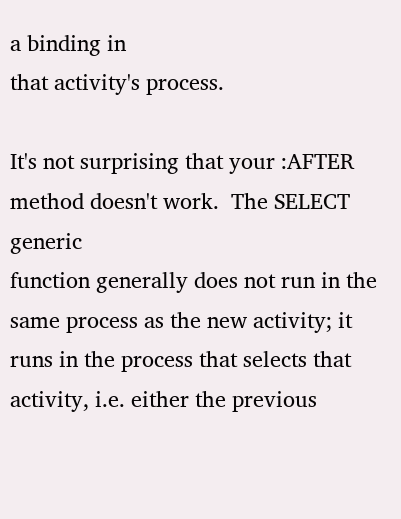a binding in
that activity's process.

It's not surprising that your :AFTER method doesn't work.  The SELECT generic
function generally does not run in the same process as the new activity; it
runs in the process that selects that activity, i.e. either the previous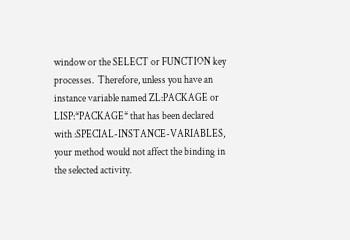window or the SELECT or FUNCTION key processes.  Therefore, unless you have an
instance variable named ZL:PACKAGE or LISP:*PACKAGE* that has been declared
with :SPECIAL-INSTANCE-VARIABLES, your method would not affect the binding in
the selected activity.